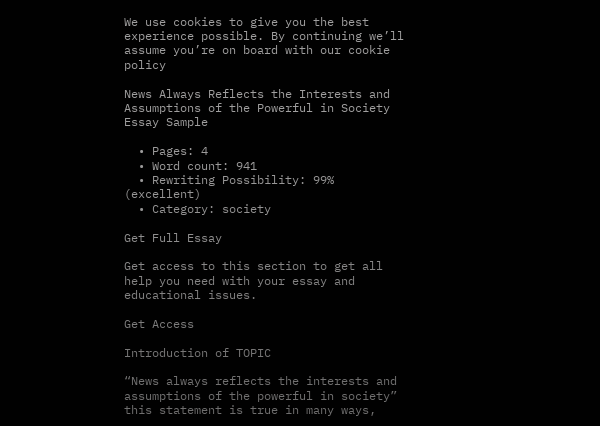We use cookies to give you the best experience possible. By continuing we’ll assume you’re on board with our cookie policy

News Always Reflects the Interests and Assumptions of the Powerful in Society Essay Sample

  • Pages: 4
  • Word count: 941
  • Rewriting Possibility: 99% (excellent)
  • Category: society

Get Full Essay

Get access to this section to get all help you need with your essay and educational issues.

Get Access

Introduction of TOPIC

“News always reflects the interests and assumptions of the powerful in society” this statement is true in many ways,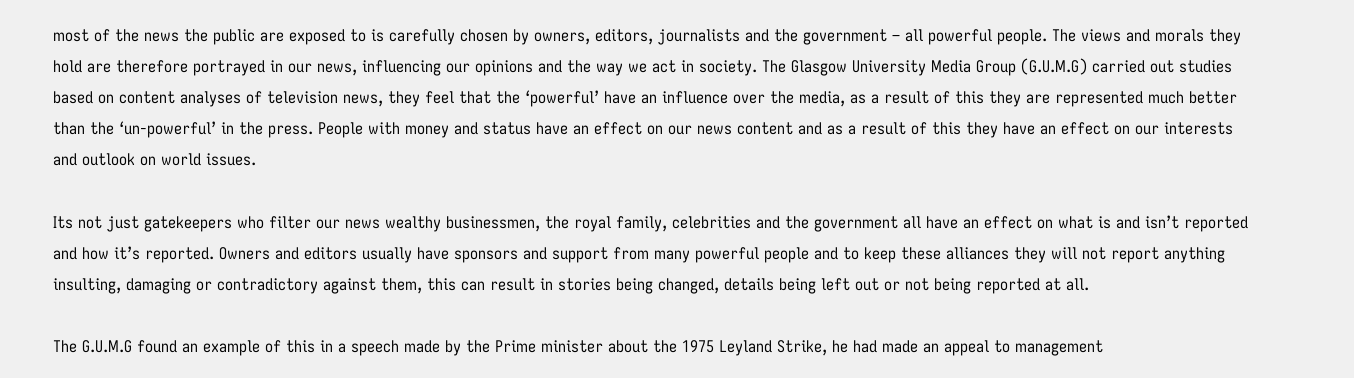most of the news the public are exposed to is carefully chosen by owners, editors, journalists and the government – all powerful people. The views and morals they hold are therefore portrayed in our news, influencing our opinions and the way we act in society. The Glasgow University Media Group (G.U.M.G) carried out studies based on content analyses of television news, they feel that the ‘powerful’ have an influence over the media, as a result of this they are represented much better than the ‘un-powerful’ in the press. People with money and status have an effect on our news content and as a result of this they have an effect on our interests and outlook on world issues.

Its not just gatekeepers who filter our news wealthy businessmen, the royal family, celebrities and the government all have an effect on what is and isn’t reported and how it’s reported. Owners and editors usually have sponsors and support from many powerful people and to keep these alliances they will not report anything insulting, damaging or contradictory against them, this can result in stories being changed, details being left out or not being reported at all.

The G.U.M.G found an example of this in a speech made by the Prime minister about the 1975 Leyland Strike, he had made an appeal to management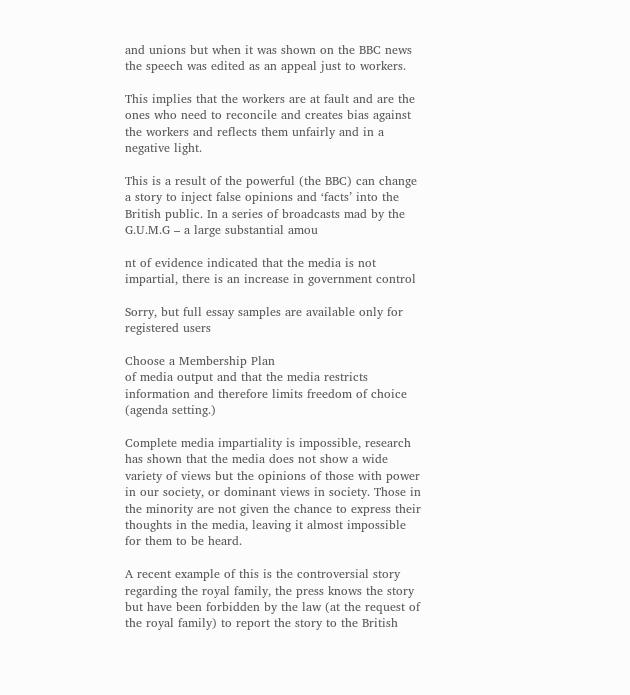and unions but when it was shown on the BBC news the speech was edited as an appeal just to workers.

This implies that the workers are at fault and are the ones who need to reconcile and creates bias against the workers and reflects them unfairly and in a negative light.

This is a result of the powerful (the BBC) can change a story to inject false opinions and ‘facts’ into the British public. In a series of broadcasts mad by the G.U.M.G – a large substantial amou

nt of evidence indicated that the media is not impartial, there is an increase in government control

Sorry, but full essay samples are available only for registered users

Choose a Membership Plan
of media output and that the media restricts information and therefore limits freedom of choice (agenda setting.)

Complete media impartiality is impossible, research has shown that the media does not show a wide variety of views but the opinions of those with power in our society, or dominant views in society. Those in the minority are not given the chance to express their thoughts in the media, leaving it almost impossible for them to be heard.

A recent example of this is the controversial story regarding the royal family, the press knows the story but have been forbidden by the law (at the request of the royal family) to report the story to the British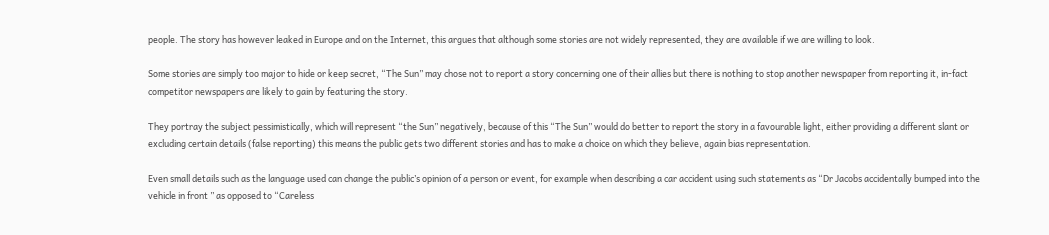people. The story has however leaked in Europe and on the Internet, this argues that although some stories are not widely represented, they are available if we are willing to look.

Some stories are simply too major to hide or keep secret, “The Sun” may chose not to report a story concerning one of their allies but there is nothing to stop another newspaper from reporting it, in-fact competitor newspapers are likely to gain by featuring the story.

They portray the subject pessimistically, which will represent “the Sun” negatively, because of this “The Sun” would do better to report the story in a favourable light, either providing a different slant or excluding certain details (false reporting) this means the public gets two different stories and has to make a choice on which they believe, again bias representation.

Even small details such as the language used can change the public’s opinion of a person or event, for example when describing a car accident using such statements as “Dr Jacobs accidentally bumped into the vehicle in front ” as opposed to “Careless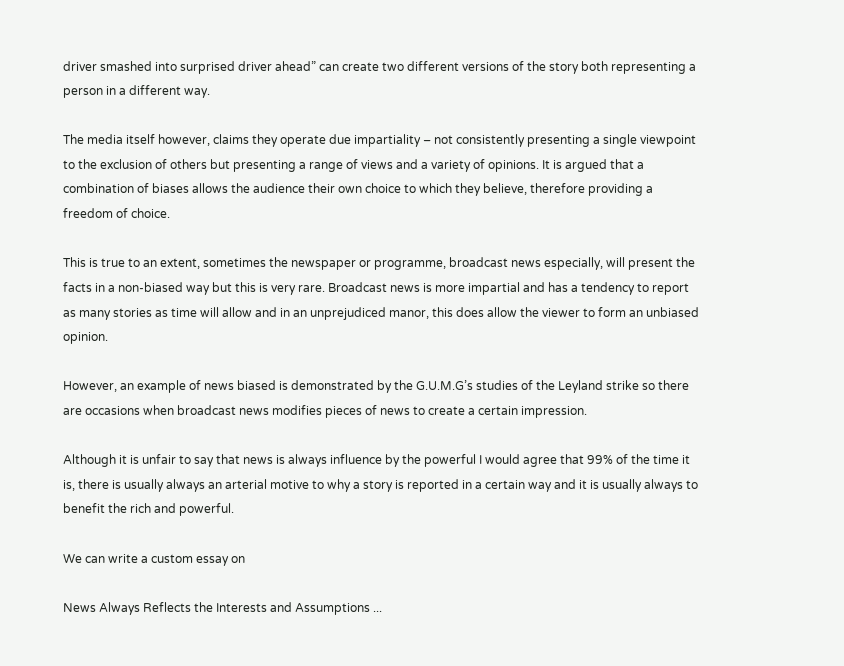driver smashed into surprised driver ahead” can create two different versions of the story both representing a person in a different way.

The media itself however, claims they operate due impartiality – not consistently presenting a single viewpoint to the exclusion of others but presenting a range of views and a variety of opinions. It is argued that a combination of biases allows the audience their own choice to which they believe, therefore providing a freedom of choice.

This is true to an extent, sometimes the newspaper or programme, broadcast news especially, will present the facts in a non-biased way but this is very rare. Broadcast news is more impartial and has a tendency to report as many stories as time will allow and in an unprejudiced manor, this does allow the viewer to form an unbiased opinion.

However, an example of news biased is demonstrated by the G.U.M.G’s studies of the Leyland strike so there are occasions when broadcast news modifies pieces of news to create a certain impression.

Although it is unfair to say that news is always influence by the powerful I would agree that 99% of the time it is, there is usually always an arterial motive to why a story is reported in a certain way and it is usually always to benefit the rich and powerful.

We can write a custom essay on

News Always Reflects the Interests and Assumptions ...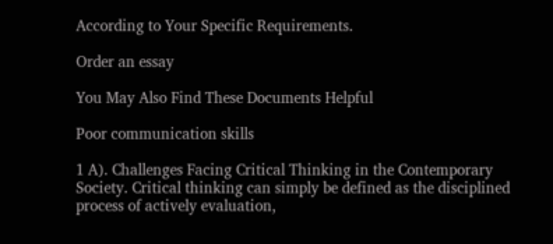According to Your Specific Requirements.

Order an essay

You May Also Find These Documents Helpful

Poor communication skills

1 A). Challenges Facing Critical Thinking in the Contemporary Society. Critical thinking can simply be defined as the disciplined process of actively evaluation,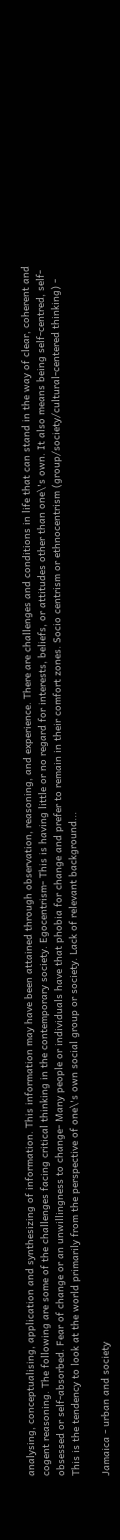analysing, conceptualising, application and synthesizing of information. This information may have been attained through observation, reasoning, and experience. There are challenges and conditions in life that can stand in the way of clear, coherent and cogent reasoning. The following are some of the challenges facing critical thinking in the contemporary society. Egocentrism- This is having little or no regard for interests, beliefs, or attitudes other than one\'s own. It also means being self-centred, self-obsessed or self-absorbed. Fear of change or an unwillingness to change- Many people or individuals have that phobia for change and prefer to remain in their comfort zones. Socio centrism or ethnocentrism (group/society/cultural-centered thinking) - This is the tendency to look at the world primarily from the perspective of one\'s own social group or society. Lack of relevant background...

Jamaica - urban and society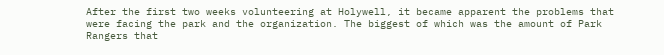After the first two weeks volunteering at Holywell, it became apparent the problems that were facing the park and the organization. The biggest of which was the amount of Park Rangers that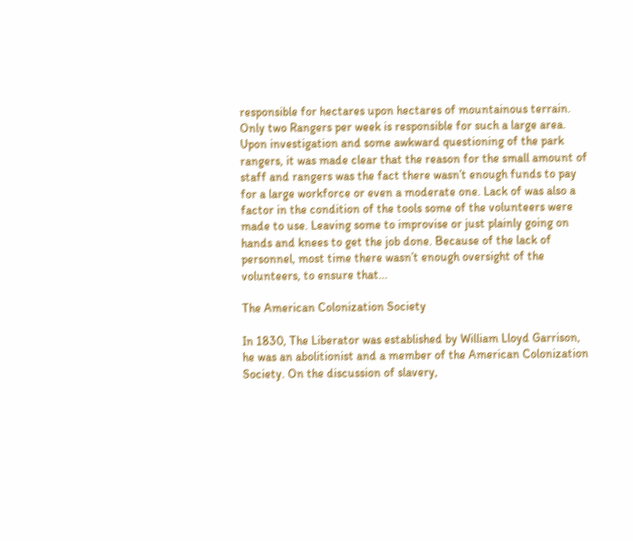responsible for hectares upon hectares of mountainous terrain. Only two Rangers per week is responsible for such a large area. Upon investigation and some awkward questioning of the park rangers, it was made clear that the reason for the small amount of staff and rangers was the fact there wasn’t enough funds to pay for a large workforce or even a moderate one. Lack of was also a factor in the condition of the tools some of the volunteers were made to use. Leaving some to improvise or just plainly going on hands and knees to get the job done. Because of the lack of personnel, most time there wasn’t enough oversight of the volunteers, to ensure that...

The American Colonization Society

In 1830, The Liberator was established by William Lloyd Garrison, he was an abolitionist and a member of the American Colonization Society. On the discussion of slavery,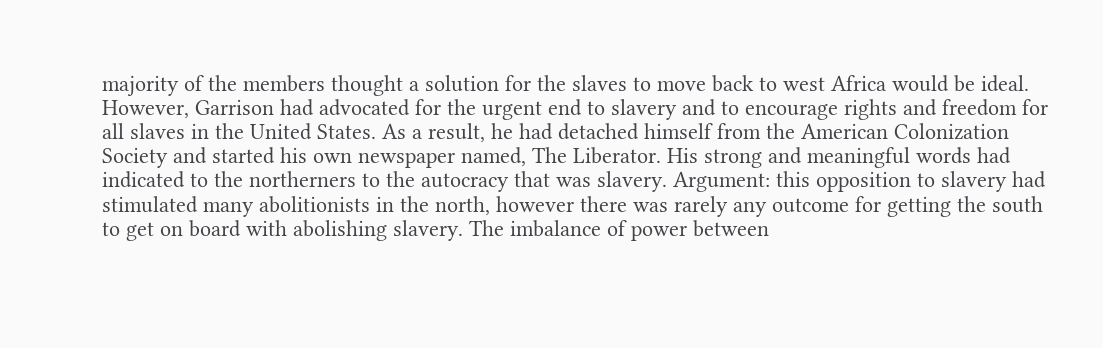majority of the members thought a solution for the slaves to move back to west Africa would be ideal. However, Garrison had advocated for the urgent end to slavery and to encourage rights and freedom for all slaves in the United States. As a result, he had detached himself from the American Colonization Society and started his own newspaper named, The Liberator. His strong and meaningful words had indicated to the northerners to the autocracy that was slavery. Argument: this opposition to slavery had stimulated many abolitionists in the north, however there was rarely any outcome for getting the south to get on board with abolishing slavery. The imbalance of power between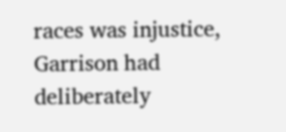races was injustice, Garrison had deliberately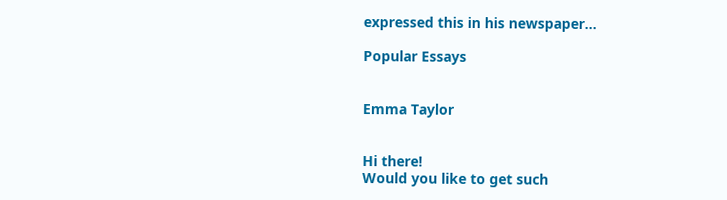expressed this in his newspaper...

Popular Essays


Emma Taylor


Hi there!
Would you like to get such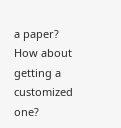a paper?
How about getting a customized one?